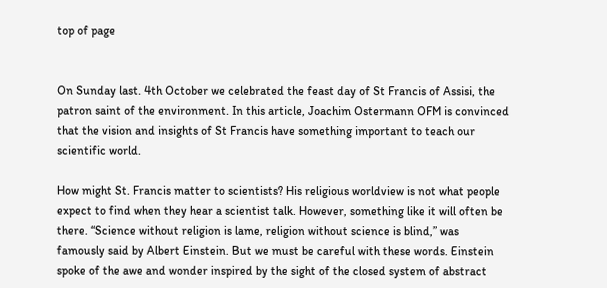top of page


On Sunday last. 4th October we celebrated the feast day of St Francis of Assisi, the patron saint of the environment. In this article, Joachim Ostermann OFM is convinced that the vision and insights of St Francis have something important to teach our scientific world.

How might St. Francis matter to scientists? His religious worldview is not what people expect to find when they hear a scientist talk. However, something like it will often be there. “Science without religion is lame, religion without science is blind,” was famously said by Albert Einstein. But we must be careful with these words. Einstein spoke of the awe and wonder inspired by the sight of the closed system of abstract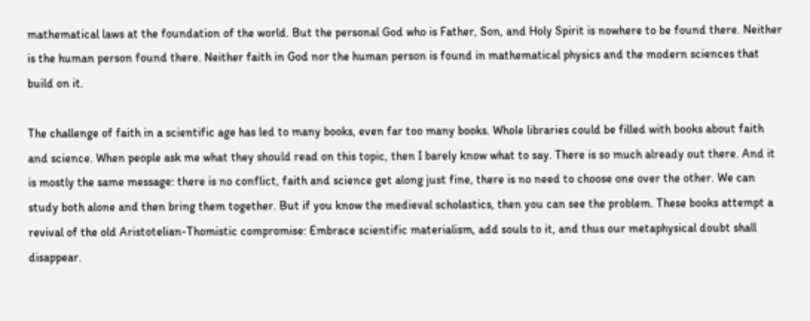mathematical laws at the foundation of the world. But the personal God who is Father, Son, and Holy Spirit is nowhere to be found there. Neither is the human person found there. Neither faith in God nor the human person is found in mathematical physics and the modern sciences that build on it.

The challenge of faith in a scientific age has led to many books, even far too many books. Whole libraries could be filled with books about faith and science. When people ask me what they should read on this topic, then I barely know what to say. There is so much already out there. And it is mostly the same message: there is no conflict, faith and science get along just fine, there is no need to choose one over the other. We can study both alone and then bring them together. But if you know the medieval scholastics, then you can see the problem. These books attempt a revival of the old Aristotelian-Thomistic compromise: Embrace scientific materialism, add souls to it, and thus our metaphysical doubt shall disappear.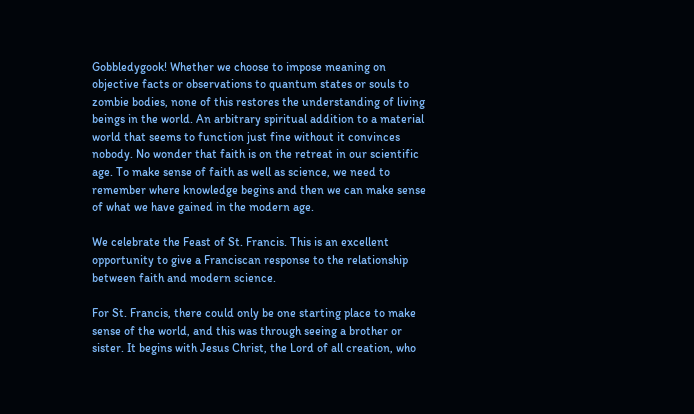Gobbledygook! Whether we choose to impose meaning on objective facts or observations to quantum states or souls to zombie bodies, none of this restores the understanding of living beings in the world. An arbitrary spiritual addition to a material world that seems to function just fine without it convinces nobody. No wonder that faith is on the retreat in our scientific age. To make sense of faith as well as science, we need to remember where knowledge begins and then we can make sense of what we have gained in the modern age.

We celebrate the Feast of St. Francis. This is an excellent opportunity to give a Franciscan response to the relationship between faith and modern science.

For St. Francis, there could only be one starting place to make sense of the world, and this was through seeing a brother or sister. It begins with Jesus Christ, the Lord of all creation, who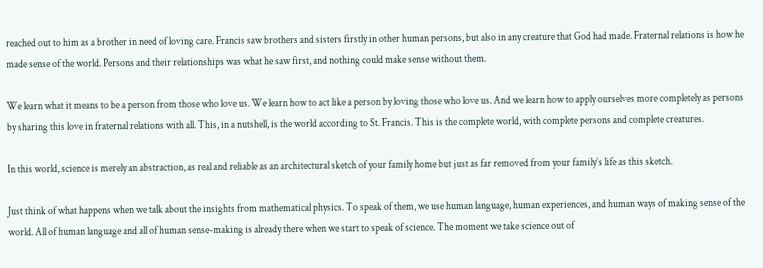reached out to him as a brother in need of loving care. Francis saw brothers and sisters firstly in other human persons, but also in any creature that God had made. Fraternal relations is how he made sense of the world. Persons and their relationships was what he saw first, and nothing could make sense without them.

We learn what it means to be a person from those who love us. We learn how to act like a person by loving those who love us. And we learn how to apply ourselves more completely as persons by sharing this love in fraternal relations with all. This, in a nutshell, is the world according to St. Francis. This is the complete world, with complete persons and complete creatures.

In this world, science is merely an abstraction, as real and reliable as an architectural sketch of your family home but just as far removed from your family’s life as this sketch.

Just think of what happens when we talk about the insights from mathematical physics. To speak of them, we use human language, human experiences, and human ways of making sense of the world. All of human language and all of human sense-making is already there when we start to speak of science. The moment we take science out of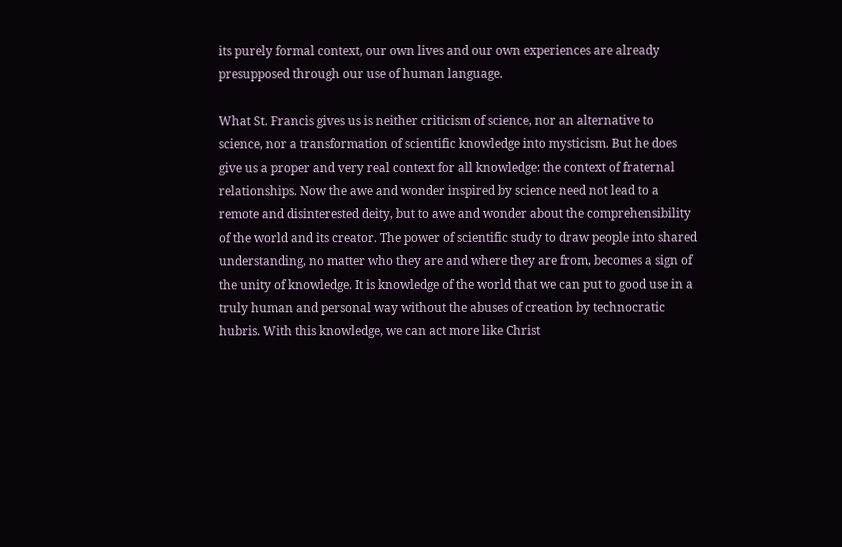its purely formal context, our own lives and our own experiences are already presupposed through our use of human language.

What St. Francis gives us is neither criticism of science, nor an alternative to science, nor a transformation of scientific knowledge into mysticism. But he does give us a proper and very real context for all knowledge: the context of fraternal relationships. Now the awe and wonder inspired by science need not lead to a remote and disinterested deity, but to awe and wonder about the comprehensibility of the world and its creator. The power of scientific study to draw people into shared understanding, no matter who they are and where they are from, becomes a sign of the unity of knowledge. It is knowledge of the world that we can put to good use in a truly human and personal way without the abuses of creation by technocratic hubris. With this knowledge, we can act more like Christ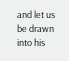and let us be drawn into his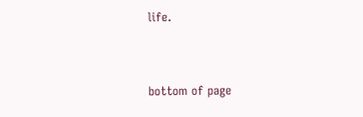life.


bottom of page